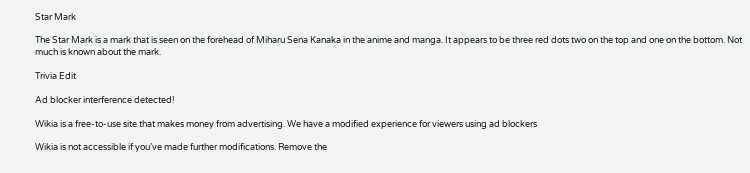Star Mark

The Star Mark is a mark that is seen on the forehead of Miharu Sena Kanaka in the anime and manga. It appears to be three red dots two on the top and one on the bottom. Not much is known about the mark.

Trivia Edit

Ad blocker interference detected!

Wikia is a free-to-use site that makes money from advertising. We have a modified experience for viewers using ad blockers

Wikia is not accessible if you’ve made further modifications. Remove the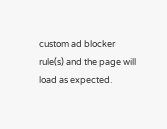custom ad blocker rule(s) and the page will load as expected.